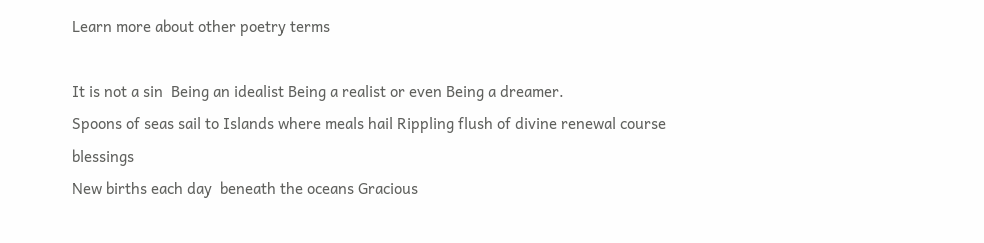Learn more about other poetry terms

It is not a sin  Being an idealist Being a realist or even Being a dreamer.
Spoons of seas sail to Islands where meals hail Rippling flush of divine renewal course blessings
New births each day  beneath the oceans Gracious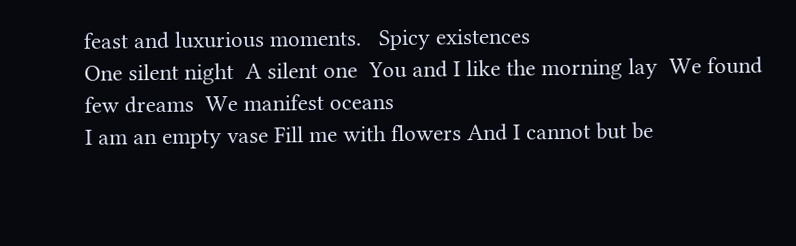feast and luxurious moments.   Spicy existences
One silent night  A silent one  You and I like the morning lay  We found few dreams  We manifest oceans
I am an empty vase Fill me with flowers And I cannot but be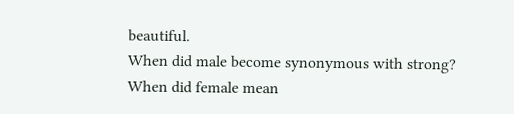beautiful.
When did male become synonymous with strong? When did female mean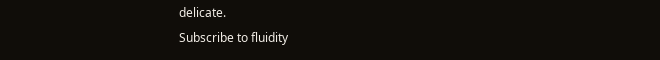delicate.
Subscribe to fluidity